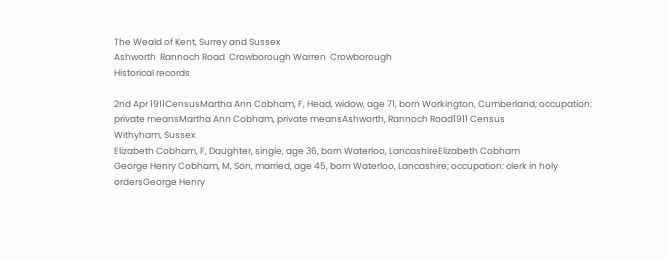The Weald of Kent, Surrey and Sussex
Ashworth  Rannoch Road  Crowborough Warren  Crowborough
Historical records

2nd Apr 1911CensusMartha Ann Cobham, F, Head, widow, age 71, born Workington, Cumberland; occupation: private meansMartha Ann Cobham, private meansAshworth, Rannoch Road1911 Census
Withyham, Sussex
Elizabeth Cobham, F, Daughter, single, age 36, born Waterloo, LancashireElizabeth Cobham
George Henry Cobham, M, Son, married, age 45, born Waterloo, Lancashire; occupation: clerk in holy ordersGeorge Henry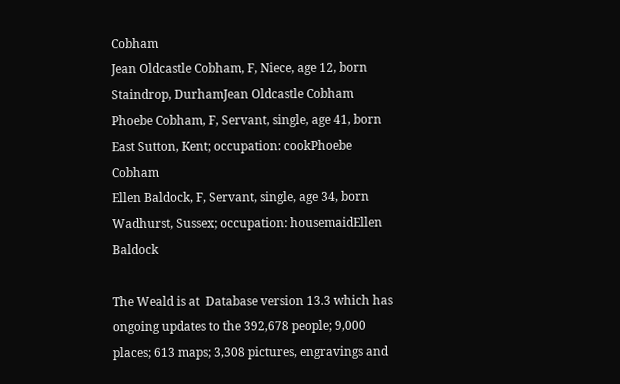Cobham
Jean Oldcastle Cobham, F, Niece, age 12, born Staindrop, DurhamJean Oldcastle Cobham
Phoebe Cobham, F, Servant, single, age 41, born East Sutton, Kent; occupation: cookPhoebe Cobham
Ellen Baldock, F, Servant, single, age 34, born Wadhurst, Sussex; occupation: housemaidEllen Baldock

The Weald is at  Database version 13.3 which has ongoing updates to the 392,678 people; 9,000 places; 613 maps; 3,308 pictures, engravings and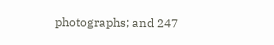photographs; and 247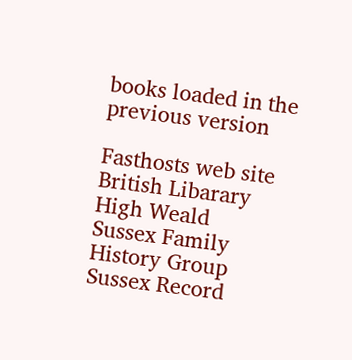books loaded in the previous version

Fasthosts web site
British Libarary
High Weald
Sussex Family History Group
Sussex Record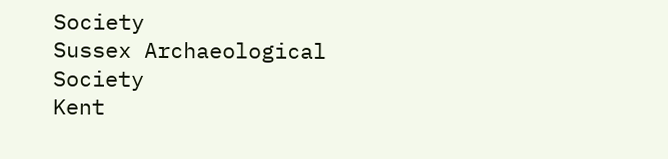Society
Sussex Archaeological Society
Kent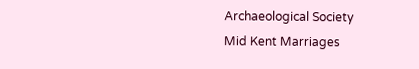Archaeological Society
Mid Kent Marriages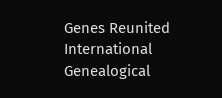Genes Reunited
International Genealogical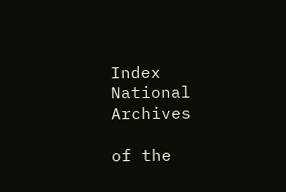Index
National Archives

of the